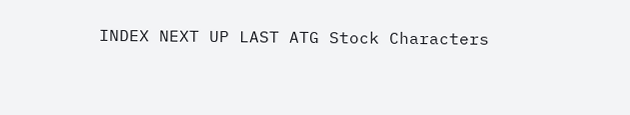INDEX NEXT UP LAST ATG Stock Characters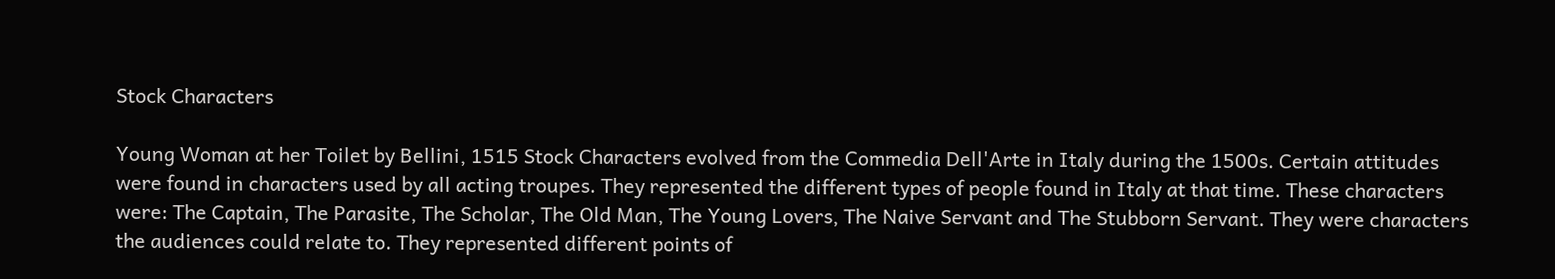Stock Characters

Young Woman at her Toilet by Bellini, 1515 Stock Characters evolved from the Commedia Dell'Arte in Italy during the 1500s. Certain attitudes were found in characters used by all acting troupes. They represented the different types of people found in Italy at that time. These characters were: The Captain, The Parasite, The Scholar, The Old Man, The Young Lovers, The Naive Servant and The Stubborn Servant. They were characters the audiences could relate to. They represented different points of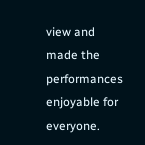view and made the performances enjoyable for everyone.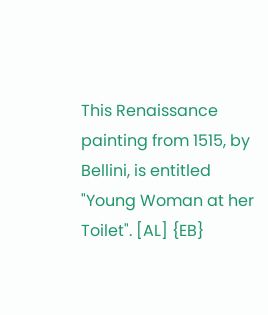This Renaissance painting from 1515, by Bellini, is entitled "Young Woman at her Toilet". [AL] {EB}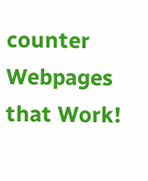counter Webpages that Work!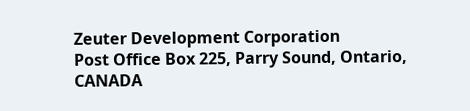Zeuter Development Corporation
Post Office Box 225, Parry Sound, Ontario, CANADA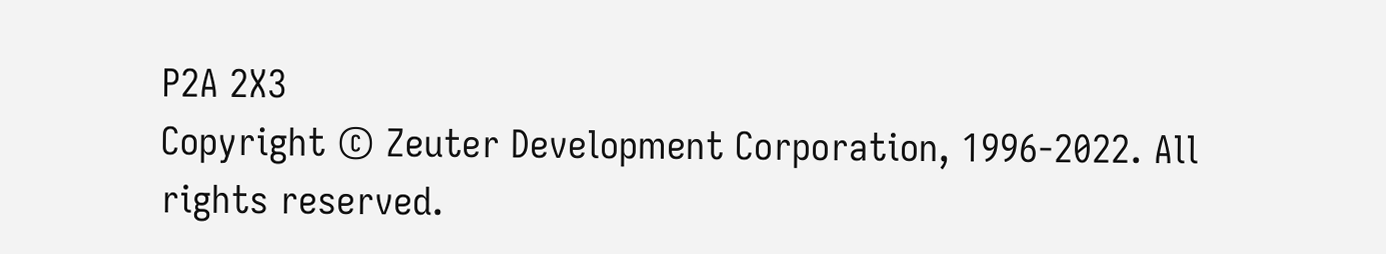P2A 2X3
Copyright © Zeuter Development Corporation, 1996-2022. All rights reserved.